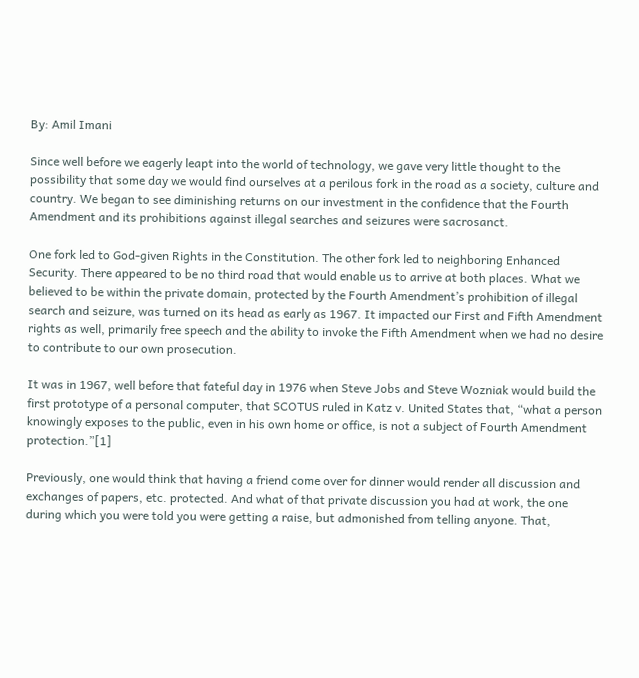By: Amil Imani

Since well before we eagerly leapt into the world of technology, we gave very little thought to the possibility that some day we would find ourselves at a perilous fork in the road as a society, culture and country. We began to see diminishing returns on our investment in the confidence that the Fourth Amendment and its prohibitions against illegal searches and seizures were sacrosanct.

One fork led to God-given Rights in the Constitution. The other fork led to neighboring Enhanced Security. There appeared to be no third road that would enable us to arrive at both places. What we believed to be within the private domain, protected by the Fourth Amendment’s prohibition of illegal search and seizure, was turned on its head as early as 1967. It impacted our First and Fifth Amendment rights as well, primarily free speech and the ability to invoke the Fifth Amendment when we had no desire to contribute to our own prosecution.

It was in 1967, well before that fateful day in 1976 when Steve Jobs and Steve Wozniak would build the first prototype of a personal computer, that SCOTUS ruled in Katz v. United States that, “what a person knowingly exposes to the public, even in his own home or office, is not a subject of Fourth Amendment protection.”[1]

Previously, one would think that having a friend come over for dinner would render all discussion and exchanges of papers, etc. protected. And what of that private discussion you had at work, the one during which you were told you were getting a raise, but admonished from telling anyone. That,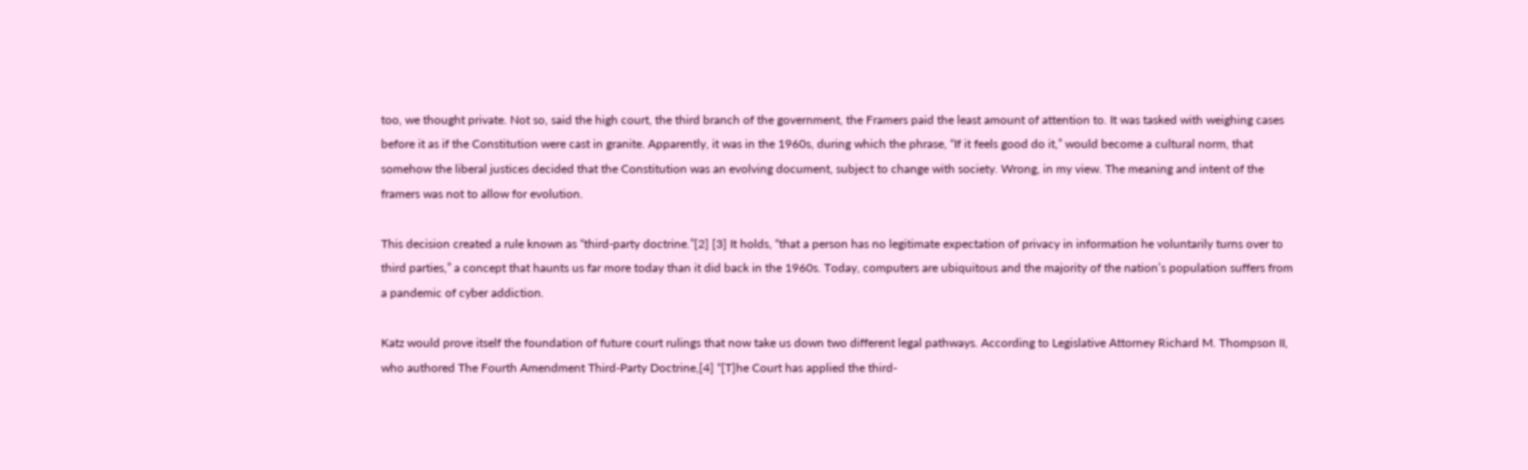too, we thought private. Not so, said the high court, the third branch of the government, the Framers paid the least amount of attention to. It was tasked with weighing cases before it as if the Constitution were cast in granite. Apparently, it was in the 1960s, during which the phrase, “If it feels good do it,” would become a cultural norm, that somehow the liberal justices decided that the Constitution was an evolving document, subject to change with society. Wrong, in my view. The meaning and intent of the framers was not to allow for evolution.

This decision created a rule known as “third-party doctrine.”[2] [3] It holds, “that a person has no legitimate expectation of privacy in information he voluntarily turns over to third parties,” a concept that haunts us far more today than it did back in the 1960s. Today, computers are ubiquitous and the majority of the nation’s population suffers from a pandemic of cyber addiction.

Katz would prove itself the foundation of future court rulings that now take us down two different legal pathways. According to Legislative Attorney Richard M. Thompson II, who authored The Fourth Amendment Third-Party Doctrine,[4] “[T]he Court has applied the third-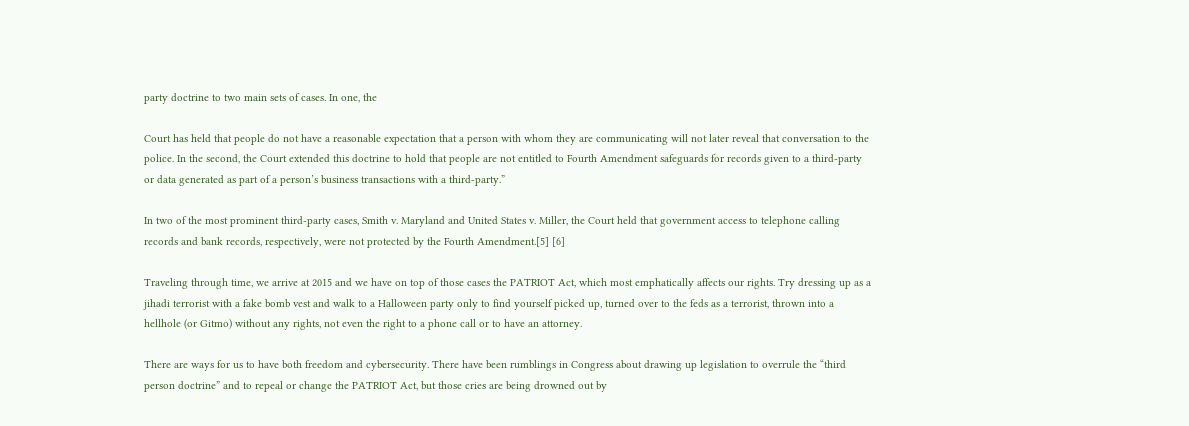party doctrine to two main sets of cases. In one, the

Court has held that people do not have a reasonable expectation that a person with whom they are communicating will not later reveal that conversation to the police. In the second, the Court extended this doctrine to hold that people are not entitled to Fourth Amendment safeguards for records given to a third-party or data generated as part of a person’s business transactions with a third-party.”

In two of the most prominent third-party cases, Smith v. Maryland and United States v. Miller, the Court held that government access to telephone calling records and bank records, respectively, were not protected by the Fourth Amendment.[5] [6]

Traveling through time, we arrive at 2015 and we have on top of those cases the PATRIOT Act, which most emphatically affects our rights. Try dressing up as a jihadi terrorist with a fake bomb vest and walk to a Halloween party only to find yourself picked up, turned over to the feds as a terrorist, thrown into a hellhole (or Gitmo) without any rights, not even the right to a phone call or to have an attorney.

There are ways for us to have both freedom and cybersecurity. There have been rumblings in Congress about drawing up legislation to overrule the “third person doctrine” and to repeal or change the PATRIOT Act, but those cries are being drowned out by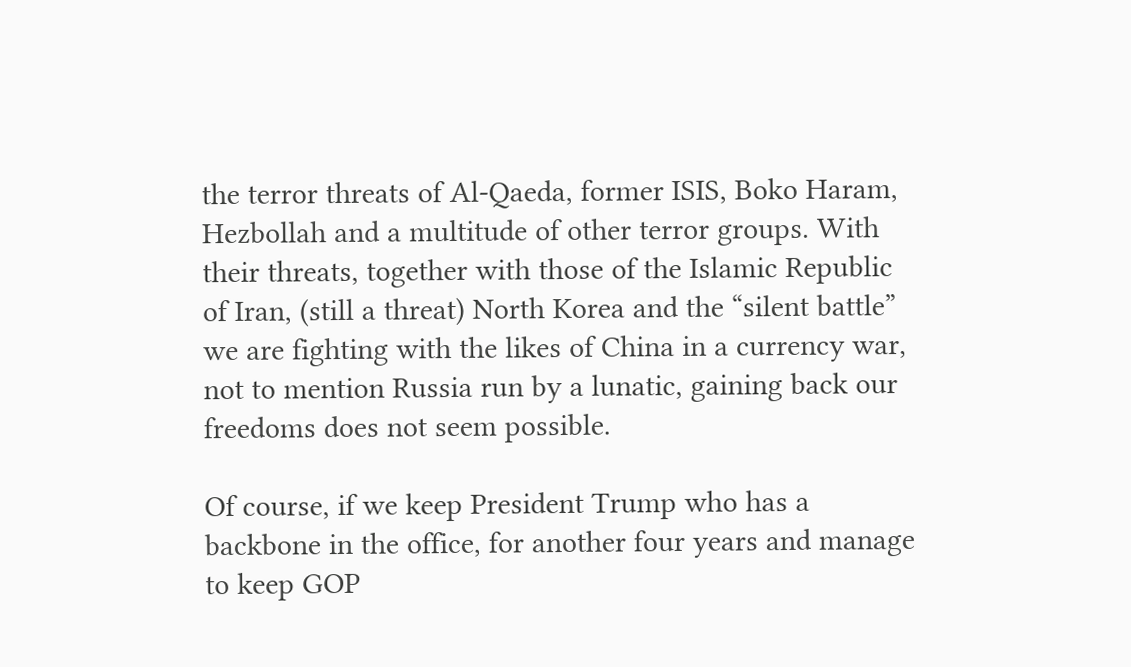the terror threats of Al-Qaeda, former ISIS, Boko Haram, Hezbollah and a multitude of other terror groups. With their threats, together with those of the Islamic Republic of Iran, (still a threat) North Korea and the “silent battle” we are fighting with the likes of China in a currency war, not to mention Russia run by a lunatic, gaining back our freedoms does not seem possible.

Of course, if we keep President Trump who has a backbone in the office, for another four years and manage to keep GOP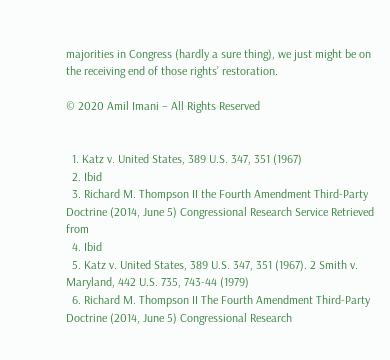majorities in Congress (hardly a sure thing), we just might be on the receiving end of those rights’ restoration.

© 2020 Amil Imani – All Rights Reserved


  1. Katz v. United States, 389 U.S. 347, 351 (1967)
  2. Ibid
  3. Richard M. Thompson II the Fourth Amendment Third-Party Doctrine (2014, June 5) Congressional Research Service Retrieved from
  4. Ibid
  5. Katz v. United States, 389 U.S. 347, 351 (1967). 2 Smith v. Maryland, 442 U.S. 735, 743-44 (1979)
  6. Richard M. Thompson II The Fourth Amendment Third-Party Doctrine (2014, June 5) Congressional Research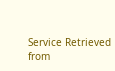Service Retrieved from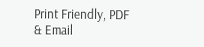Print Friendly, PDF & Email